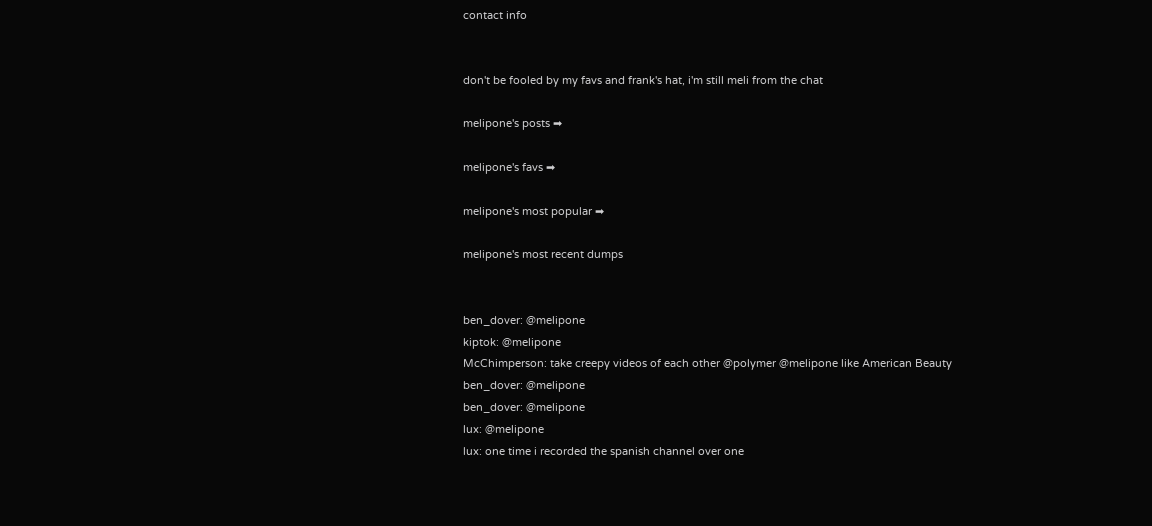contact info


don't be fooled by my favs and frank's hat, i'm still meli from the chat

melipone's posts ➡

melipone's favs ➡

melipone's most popular ➡

melipone's most recent dumps


ben_dover: @melipone
kiptok: @melipone
McChimperson: take creepy videos of each other @polymer @melipone like American Beauty
ben_dover: @melipone
ben_dover: @melipone
lux: @melipone
lux: one time i recorded the spanish channel over one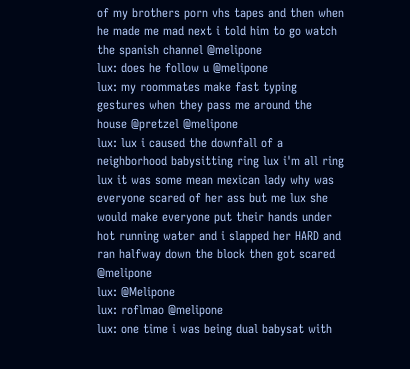of my brothers porn vhs tapes and then when he made me mad next i told him to go watch the spanish channel @melipone
lux: does he follow u @melipone
lux: my roommates make fast typing gestures when they pass me around the house @pretzel @melipone
lux: lux i caused the downfall of a neighborhood babysitting ring lux i'm all ring lux it was some mean mexican lady why was everyone scared of her ass but me lux she would make everyone put their hands under hot running water and i slapped her HARD and ran halfway down the block then got scared @melipone
lux: @Melipone
lux: roflmao @melipone
lux: one time i was being dual babysat with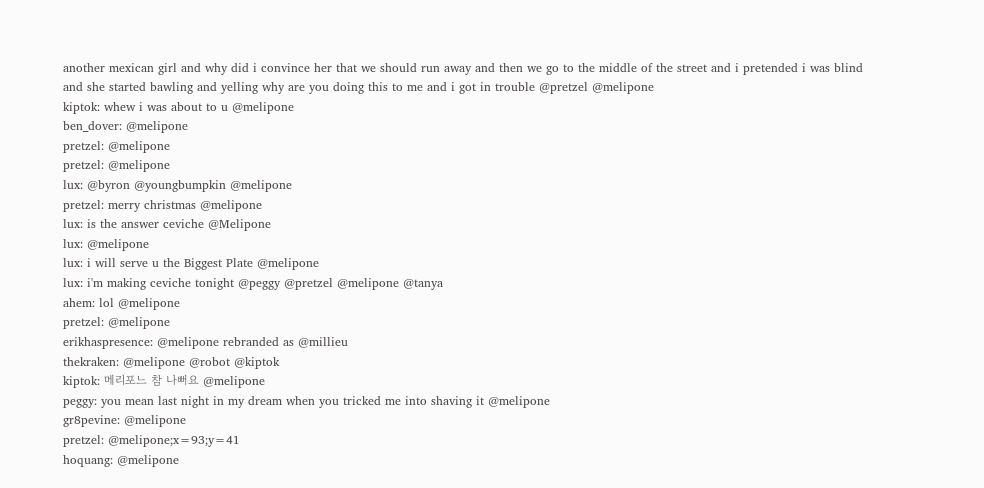another mexican girl and why did i convince her that we should run away and then we go to the middle of the street and i pretended i was blind and she started bawling and yelling why are you doing this to me and i got in trouble @pretzel @melipone
kiptok: whew i was about to u @melipone
ben_dover: @melipone
pretzel: @melipone
pretzel: @melipone
lux: @byron @youngbumpkin @melipone
pretzel: merry christmas @melipone
lux: is the answer ceviche @Melipone
lux: @melipone
lux: i will serve u the Biggest Plate @melipone
lux: i'm making ceviche tonight @peggy @pretzel @melipone @tanya
ahem: lol @melipone
pretzel: @melipone
erikhaspresence: @melipone rebranded as @millieu
thekraken: @melipone @robot @kiptok
kiptok: 메리포느 참 나뻐요 @melipone
peggy: you mean last night in my dream when you tricked me into shaving it @melipone
gr8pevine: @melipone
pretzel: @melipone;x=93;y=41
hoquang: @melipone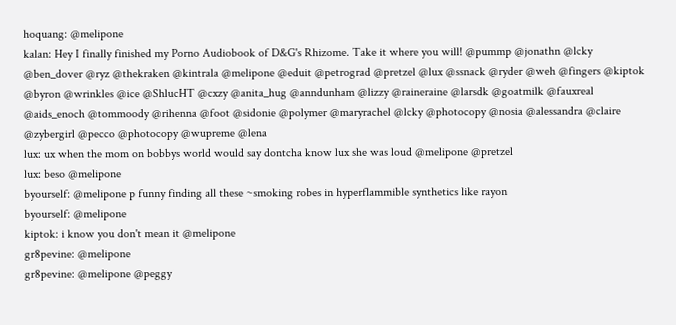hoquang: @melipone
kalan: Hey I finally finished my Porno Audiobook of D&G's Rhizome. Take it where you will! @pummp @jonathn @lcky @ben_dover @ryz @thekraken @kintrala @melipone @eduit @petrograd @pretzel @lux @ssnack @ryder @weh @fingers @kiptok @byron @wrinkles @ice @ShlucHT @cxzy @anita_hug @anndunham @lizzy @raineraine @larsdk @goatmilk @fauxreal @aids_enoch @tommoody @rihenna @foot @sidonie @polymer @maryrachel @lcky @photocopy @nosia @alessandra @claire @zybergirl @pecco @photocopy @wupreme @lena
lux: ux when the mom on bobbys world would say dontcha know lux she was loud @melipone @pretzel
lux: beso @melipone
byourself: @melipone p funny finding all these ~smoking robes in hyperflammible synthetics like rayon
byourself: @melipone
kiptok: i know you don't mean it @melipone
gr8pevine: @melipone
gr8pevine: @melipone @peggy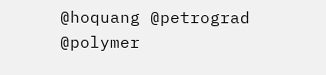@hoquang @petrograd @polymer